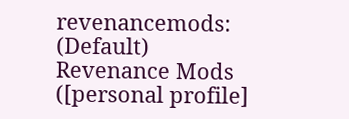revenancemods: (Default)
Revenance Mods ([personal profile]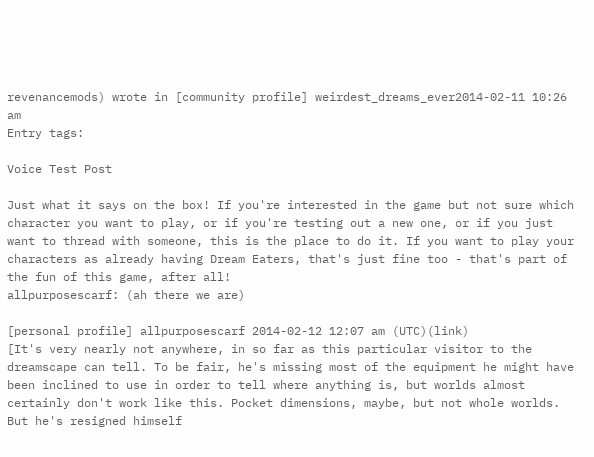revenancemods) wrote in [community profile] weirdest_dreams_ever2014-02-11 10:26 am
Entry tags:

Voice Test Post

Just what it says on the box! If you're interested in the game but not sure which character you want to play, or if you're testing out a new one, or if you just want to thread with someone, this is the place to do it. If you want to play your characters as already having Dream Eaters, that's just fine too - that's part of the fun of this game, after all!
allpurposescarf: (ah there we are)

[personal profile] allpurposescarf 2014-02-12 12:07 am (UTC)(link)
[It's very nearly not anywhere, in so far as this particular visitor to the dreamscape can tell. To be fair, he's missing most of the equipment he might have been inclined to use in order to tell where anything is, but worlds almost certainly don't work like this. Pocket dimensions, maybe, but not whole worlds. But he's resigned himself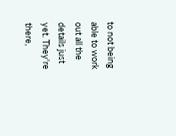to not being able to work out all the details just yet. They're there,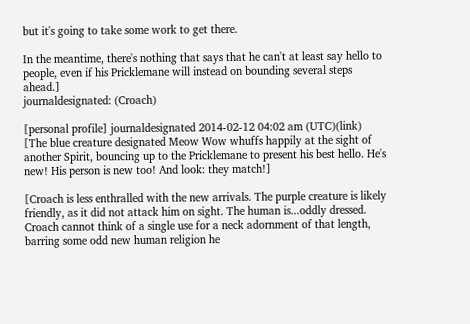but it's going to take some work to get there.

In the meantime, there's nothing that says that he can't at least say hello to people, even if his Pricklemane will instead on bounding several steps ahead.]
journaldesignated: (Croach)

[personal profile] journaldesignated 2014-02-12 04:02 am (UTC)(link)
[The blue creature designated Meow Wow whuffs happily at the sight of another Spirit, bouncing up to the Pricklemane to present his best hello. He's new! His person is new too! And look: they match!]

[Croach is less enthralled with the new arrivals. The purple creature is likely friendly, as it did not attack him on sight. The human is...oddly dressed. Croach cannot think of a single use for a neck adornment of that length, barring some odd new human religion he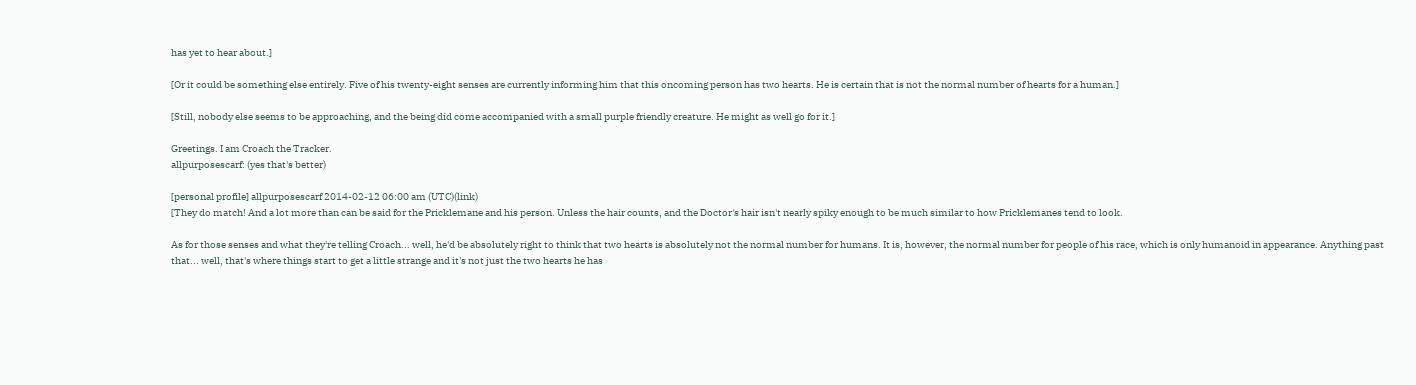has yet to hear about.]

[Or it could be something else entirely. Five of his twenty-eight senses are currently informing him that this oncoming person has two hearts. He is certain that is not the normal number of hearts for a human.]

[Still, nobody else seems to be approaching, and the being did come accompanied with a small purple friendly creature. He might as well go for it.]

Greetings. I am Croach the Tracker.
allpurposescarf: (yes that's better)

[personal profile] allpurposescarf 2014-02-12 06:00 am (UTC)(link)
[They do match! And a lot more than can be said for the Pricklemane and his person. Unless the hair counts, and the Doctor's hair isn't nearly spiky enough to be much similar to how Pricklemanes tend to look.

As for those senses and what they're telling Croach... well, he'd be absolutely right to think that two hearts is absolutely not the normal number for humans. It is, however, the normal number for people of his race, which is only humanoid in appearance. Anything past that... well, that's where things start to get a little strange and it's not just the two hearts he has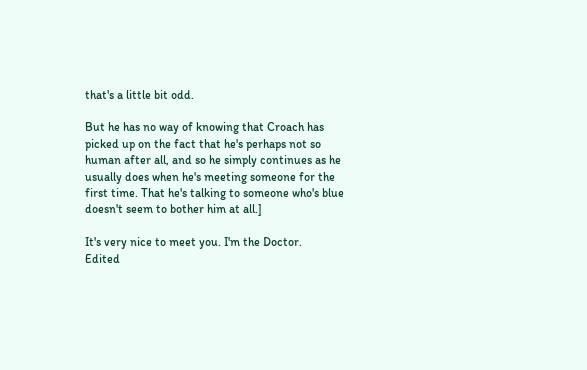that's a little bit odd.

But he has no way of knowing that Croach has picked up on the fact that he's perhaps not so human after all, and so he simply continues as he usually does when he's meeting someone for the first time. That he's talking to someone who's blue doesn't seem to bother him at all.]

It's very nice to meet you. I'm the Doctor.
Edited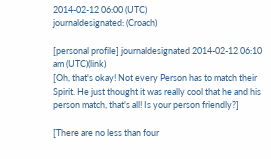2014-02-12 06:00 (UTC)
journaldesignated: (Croach)

[personal profile] journaldesignated 2014-02-12 06:10 am (UTC)(link)
[Oh, that's okay! Not every Person has to match their Spirit. He just thought it was really cool that he and his person match, that's all! Is your person friendly?]

[There are no less than four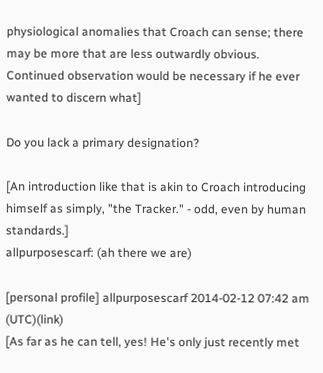physiological anomalies that Croach can sense; there may be more that are less outwardly obvious. Continued observation would be necessary if he ever wanted to discern what]

Do you lack a primary designation?

[An introduction like that is akin to Croach introducing himself as simply, "the Tracker." - odd, even by human standards.]
allpurposescarf: (ah there we are)

[personal profile] allpurposescarf 2014-02-12 07:42 am (UTC)(link)
[As far as he can tell, yes! He's only just recently met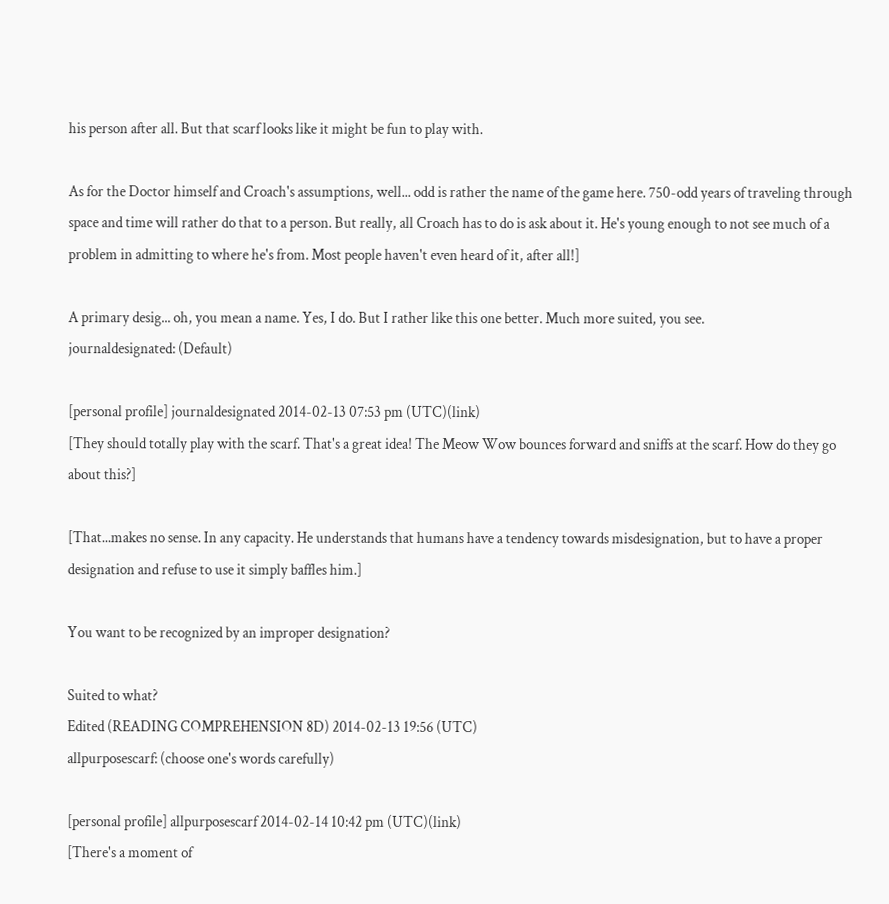his person after all. But that scarf looks like it might be fun to play with.

As for the Doctor himself and Croach's assumptions, well... odd is rather the name of the game here. 750-odd years of traveling through space and time will rather do that to a person. But really, all Croach has to do is ask about it. He's young enough to not see much of a problem in admitting to where he's from. Most people haven't even heard of it, after all!]

A primary desig... oh, you mean a name. Yes, I do. But I rather like this one better. Much more suited, you see.
journaldesignated: (Default)

[personal profile] journaldesignated 2014-02-13 07:53 pm (UTC)(link)
[They should totally play with the scarf. That's a great idea! The Meow Wow bounces forward and sniffs at the scarf. How do they go about this?]

[That...makes no sense. In any capacity. He understands that humans have a tendency towards misdesignation, but to have a proper designation and refuse to use it simply baffles him.]

You want to be recognized by an improper designation?

Suited to what?
Edited (READING COMPREHENSION 8D) 2014-02-13 19:56 (UTC)
allpurposescarf: (choose one's words carefully)

[personal profile] allpurposescarf 2014-02-14 10:42 pm (UTC)(link)
[There's a moment of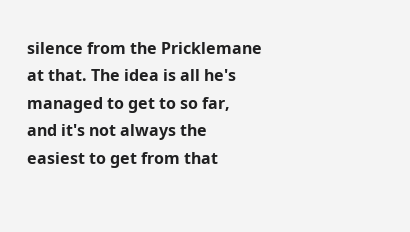silence from the Pricklemane at that. The idea is all he's managed to get to so far, and it's not always the easiest to get from that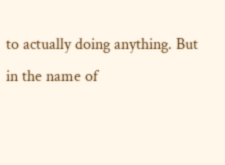to actually doing anything. But in the name of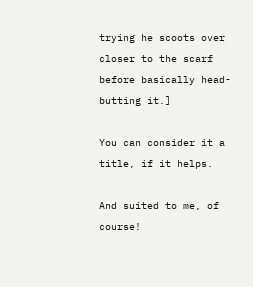trying he scoots over closer to the scarf before basically head-butting it.]

You can consider it a title, if it helps.

And suited to me, of course!